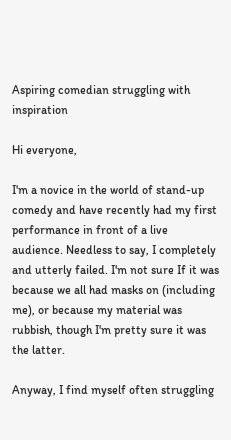Aspiring comedian struggling with inspiration

Hi everyone,

I'm a novice in the world of stand-up comedy and have recently had my first performance in front of a live audience. Needless to say, I completely and utterly failed. I'm not sure If it was because we all had masks on (including me), or because my material was rubbish, though I'm pretty sure it was the latter.

Anyway, I find myself often struggling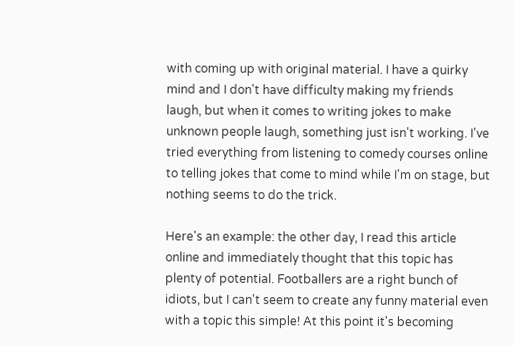with coming up with original material. I have a quirky mind and I don't have difficulty making my friends laugh, but when it comes to writing jokes to make unknown people laugh, something just isn't working. I've tried everything from listening to comedy courses online to telling jokes that come to mind while I'm on stage, but nothing seems to do the trick.

Here's an example: the other day, I read this article online and immediately thought that this topic has plenty of potential. Footballers are a right bunch of idiots, but I can't seem to create any funny material even with a topic this simple! At this point it's becoming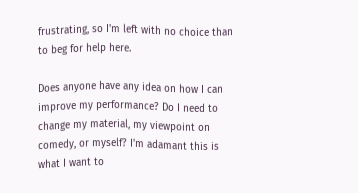frustrating, so I'm left with no choice than to beg for help here.

Does anyone have any idea on how I can improve my performance? Do I need to change my material, my viewpoint on comedy, or myself? I'm adamant this is what I want to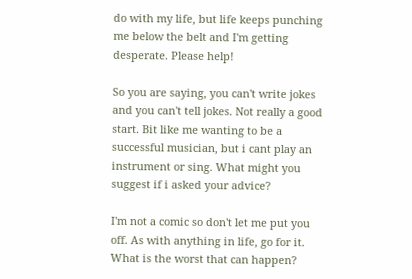do with my life, but life keeps punching me below the belt and I'm getting desperate. Please help!

So you are saying, you can't write jokes and you can't tell jokes. Not really a good start. Bit like me wanting to be a successful musician, but i cant play an instrument or sing. What might you suggest if i asked your advice?

I'm not a comic so don't let me put you off. As with anything in life, go for it. What is the worst that can happen?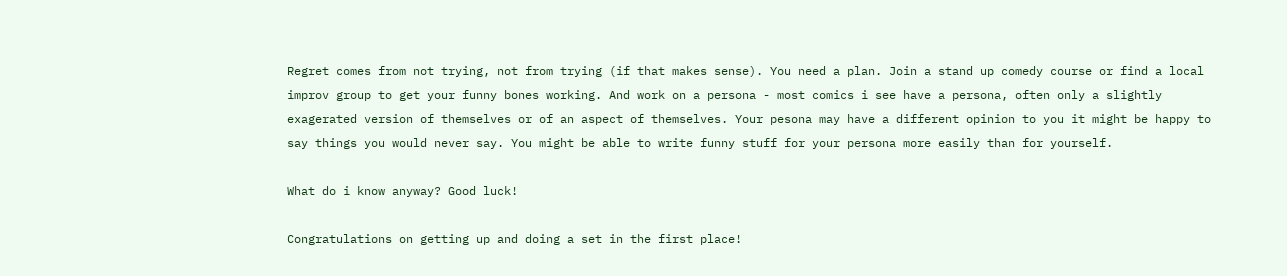Regret comes from not trying, not from trying (if that makes sense). You need a plan. Join a stand up comedy course or find a local improv group to get your funny bones working. And work on a persona - most comics i see have a persona, often only a slightly exagerated version of themselves or of an aspect of themselves. Your pesona may have a different opinion to you it might be happy to say things you would never say. You might be able to write funny stuff for your persona more easily than for yourself.

What do i know anyway? Good luck!

Congratulations on getting up and doing a set in the first place!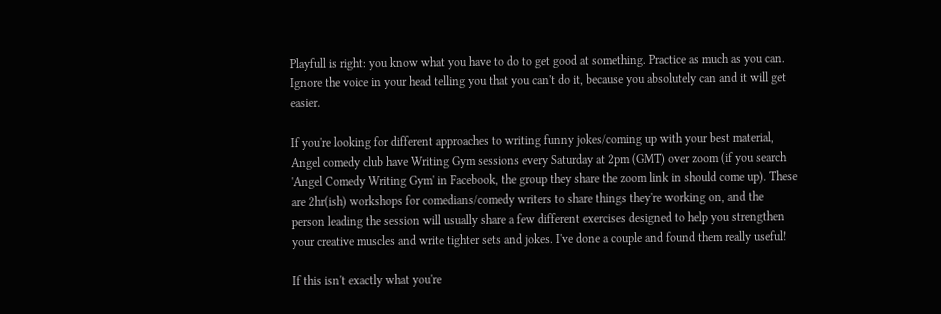Playfull is right: you know what you have to do to get good at something. Practice as much as you can. Ignore the voice in your head telling you that you can't do it, because you absolutely can and it will get easier.

If you're looking for different approaches to writing funny jokes/coming up with your best material, Angel comedy club have Writing Gym sessions every Saturday at 2pm (GMT) over zoom (if you search 'Angel Comedy Writing Gym' in Facebook, the group they share the zoom link in should come up). These are 2hr(ish) workshops for comedians/comedy writers to share things they're working on, and the person leading the session will usually share a few different exercises designed to help you strengthen your creative muscles and write tighter sets and jokes. I've done a couple and found them really useful!

If this isn't exactly what you're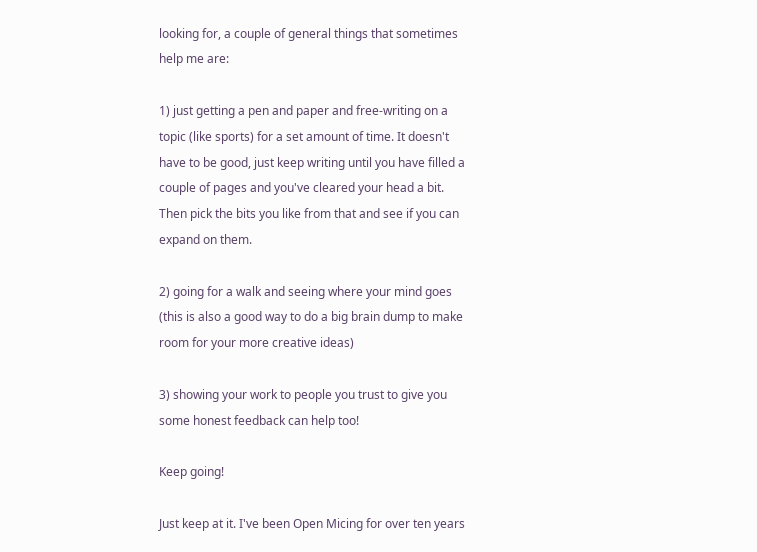looking for, a couple of general things that sometimes help me are:

1) just getting a pen and paper and free-writing on a topic (like sports) for a set amount of time. It doesn't have to be good, just keep writing until you have filled a couple of pages and you've cleared your head a bit. Then pick the bits you like from that and see if you can expand on them.

2) going for a walk and seeing where your mind goes (this is also a good way to do a big brain dump to make room for your more creative ideas)

3) showing your work to people you trust to give you some honest feedback can help too!

Keep going!

Just keep at it. I've been Open Micing for over ten years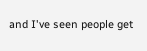and I've seen people get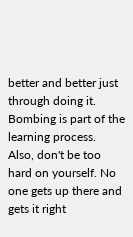better and better just through doing it. Bombing is part of the learning process.
Also, don't be too hard on yourself. No one gets up there and gets it right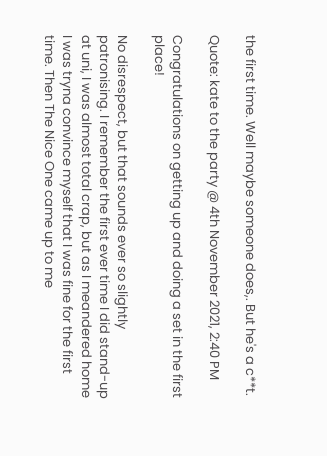the first time. Well maybe someone does,. But he's a c**t.

Quote: kate to the party @ 4th November 2021, 2:40 PM

Congratulations on getting up and doing a set in the first place!

No disrespect, but that sounds ever so slightly patronising. I remember the first ever time I did stand-up at uni, I was almost total crap, but as I meandered home I was tryna convince myself that I was fine for the first time. Then The Nice One came up to me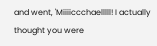and went, 'Miiiiccchaelllll! I actually thought you were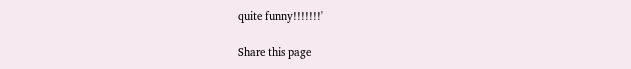quite funny!!!!!!!'

Share this page